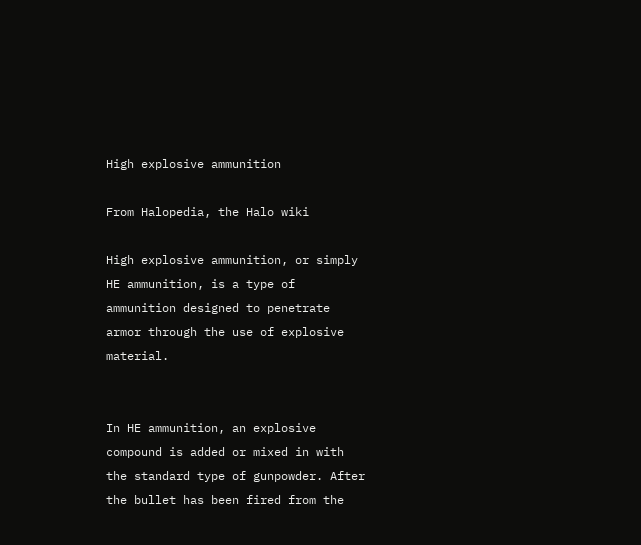High explosive ammunition

From Halopedia, the Halo wiki

High explosive ammunition, or simply HE ammunition, is a type of ammunition designed to penetrate armor through the use of explosive material.


In HE ammunition, an explosive compound is added or mixed in with the standard type of gunpowder. After the bullet has been fired from the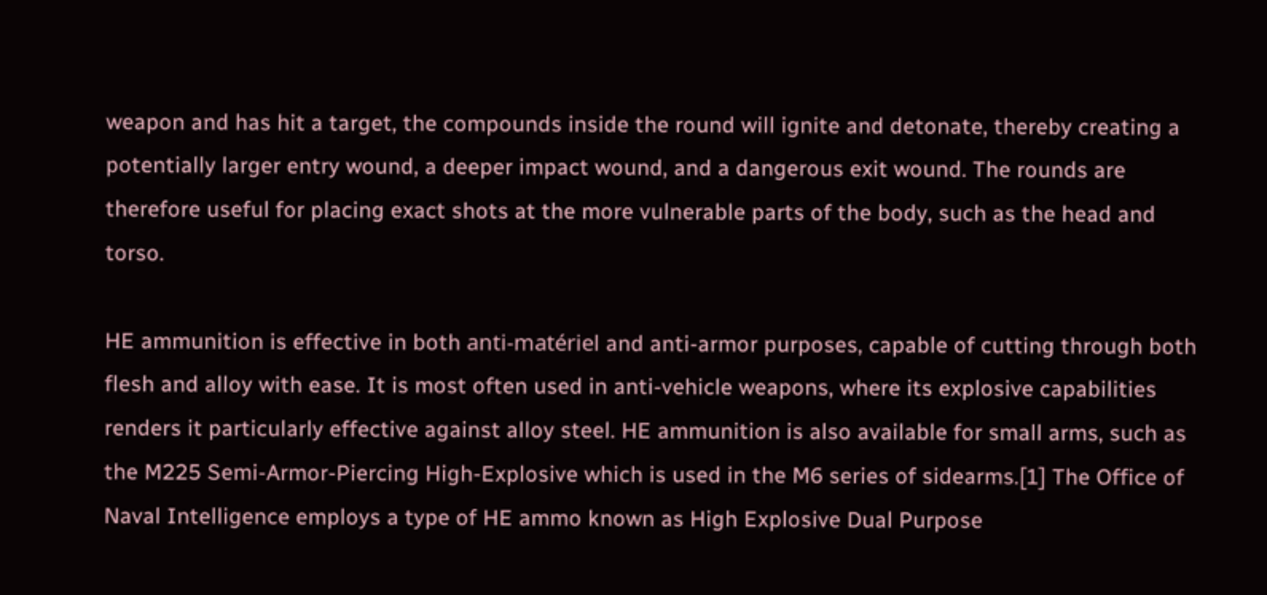weapon and has hit a target, the compounds inside the round will ignite and detonate, thereby creating a potentially larger entry wound, a deeper impact wound, and a dangerous exit wound. The rounds are therefore useful for placing exact shots at the more vulnerable parts of the body, such as the head and torso.

HE ammunition is effective in both anti-matériel and anti-armor purposes, capable of cutting through both flesh and alloy with ease. It is most often used in anti-vehicle weapons, where its explosive capabilities renders it particularly effective against alloy steel. HE ammunition is also available for small arms, such as the M225 Semi-Armor-Piercing High-Explosive which is used in the M6 series of sidearms.[1] The Office of Naval Intelligence employs a type of HE ammo known as High Explosive Dual Purpose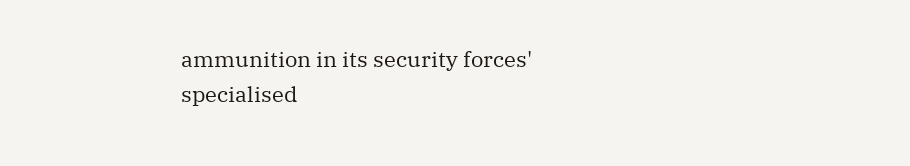ammunition in its security forces' specialised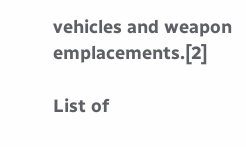vehicles and weapon emplacements.[2]

List of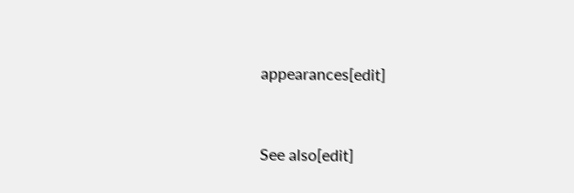appearances[edit]


See also[edit]